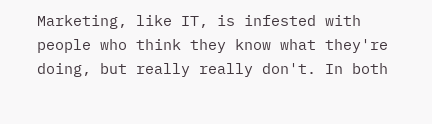Marketing, like IT, is infested with people who think they know what they're doing, but really really don't. In both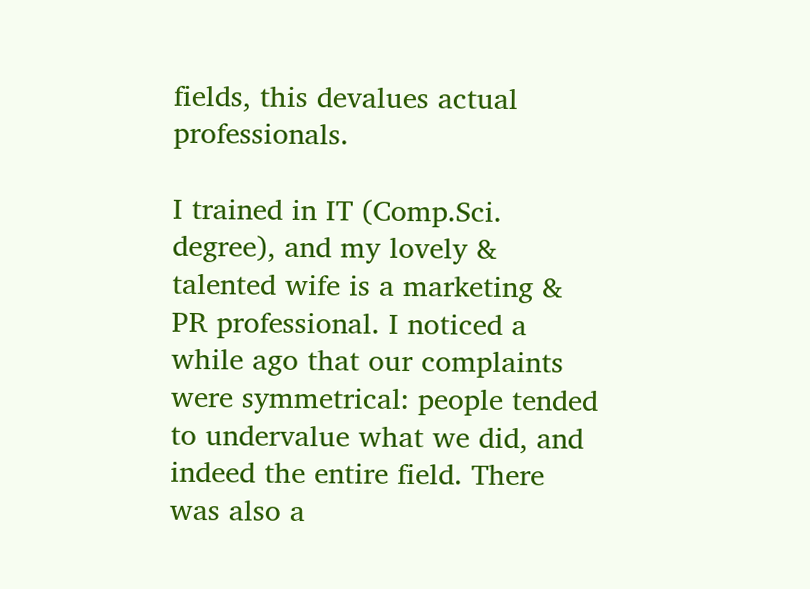fields, this devalues actual professionals.

I trained in IT (Comp.Sci. degree), and my lovely & talented wife is a marketing & PR professional. I noticed a while ago that our complaints were symmetrical: people tended to undervalue what we did, and indeed the entire field. There was also a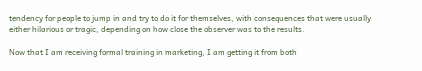tendency for people to jump in and try to do it for themselves, with consequences that were usually either hilarious or tragic, depending on how close the observer was to the results.

Now that I am receiving formal training in marketing, I am getting it from both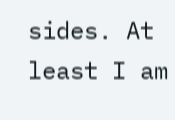sides. At least I am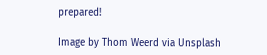prepared!

Image by Thom Weerd via Unsplash